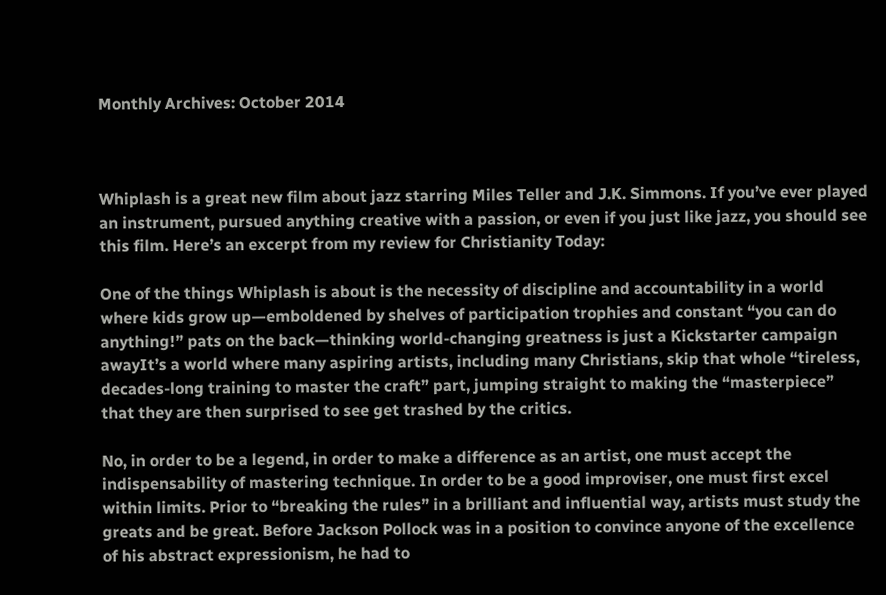Monthly Archives: October 2014



Whiplash is a great new film about jazz starring Miles Teller and J.K. Simmons. If you’ve ever played an instrument, pursued anything creative with a passion, or even if you just like jazz, you should see this film. Here’s an excerpt from my review for Christianity Today:

One of the things Whiplash is about is the necessity of discipline and accountability in a world where kids grow up—emboldened by shelves of participation trophies and constant “you can do anything!” pats on the back—thinking world-changing greatness is just a Kickstarter campaign awayIt’s a world where many aspiring artists, including many Christians, skip that whole “tireless, decades-long training to master the craft” part, jumping straight to making the “masterpiece” that they are then surprised to see get trashed by the critics.

No, in order to be a legend, in order to make a difference as an artist, one must accept the indispensability of mastering technique. In order to be a good improviser, one must first excel within limits. Prior to “breaking the rules” in a brilliant and influential way, artists must study the greats and be great. Before Jackson Pollock was in a position to convince anyone of the excellence of his abstract expressionism, he had to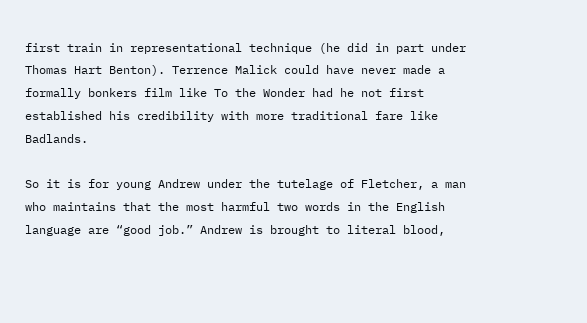first train in representational technique (he did in part under Thomas Hart Benton). Terrence Malick could have never made a formally bonkers film like To the Wonder had he not first established his credibility with more traditional fare like Badlands.

So it is for young Andrew under the tutelage of Fletcher, a man who maintains that the most harmful two words in the English language are “good job.” Andrew is brought to literal blood,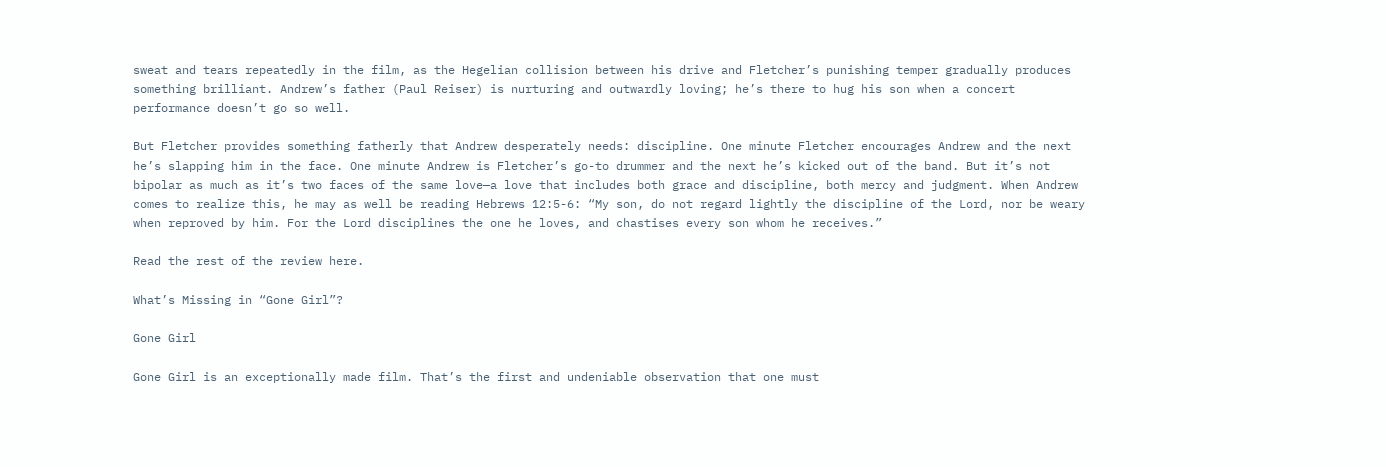sweat and tears repeatedly in the film, as the Hegelian collision between his drive and Fletcher’s punishing temper gradually produces something brilliant. Andrew’s father (Paul Reiser) is nurturing and outwardly loving; he’s there to hug his son when a concert performance doesn’t go so well.

But Fletcher provides something fatherly that Andrew desperately needs: discipline. One minute Fletcher encourages Andrew and the next he’s slapping him in the face. One minute Andrew is Fletcher’s go-to drummer and the next he’s kicked out of the band. But it’s not bipolar as much as it’s two faces of the same love—a love that includes both grace and discipline, both mercy and judgment. When Andrew comes to realize this, he may as well be reading Hebrews 12:5-6: “My son, do not regard lightly the discipline of the Lord, nor be weary when reproved by him. For the Lord disciplines the one he loves, and chastises every son whom he receives.”

Read the rest of the review here.

What’s Missing in “Gone Girl”?

Gone Girl

Gone Girl is an exceptionally made film. That’s the first and undeniable observation that one must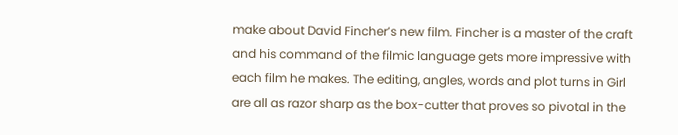make about David Fincher’s new film. Fincher is a master of the craft and his command of the filmic language gets more impressive with each film he makes. The editing, angles, words and plot turns in Girl are all as razor sharp as the box-cutter that proves so pivotal in the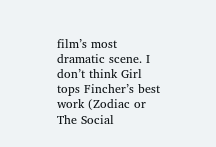film’s most dramatic scene. I don’t think Girl tops Fincher’s best work (Zodiac or The Social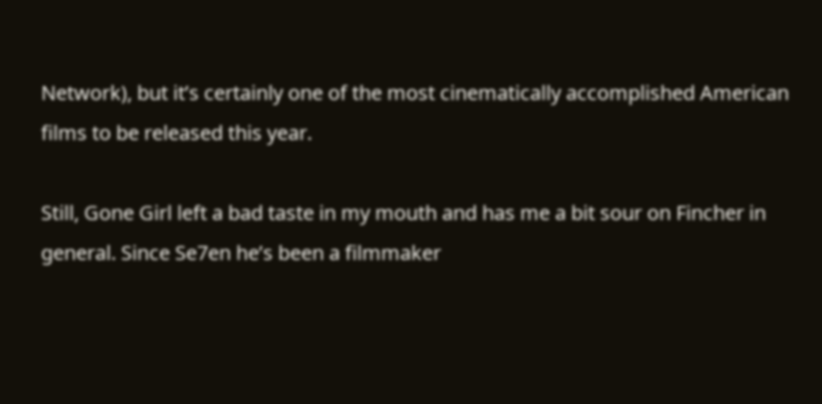Network), but it’s certainly one of the most cinematically accomplished American films to be released this year.

Still, Gone Girl left a bad taste in my mouth and has me a bit sour on Fincher in general. Since Se7en he’s been a filmmaker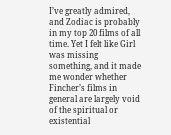I’ve greatly admired, and Zodiac is probably in my top 20 films of all time. Yet I felt like Girl was missing something, and it made me wonder whether Fincher’s films in general are largely void of the spiritual or existential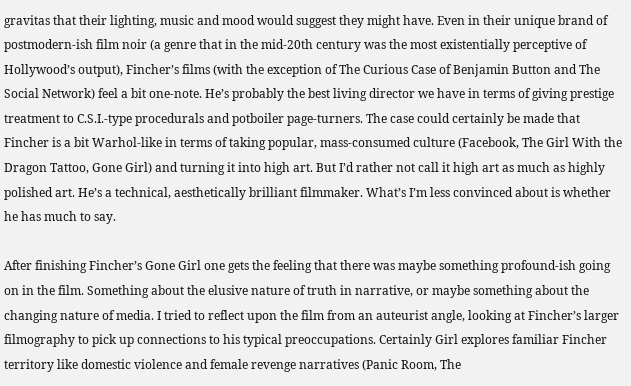gravitas that their lighting, music and mood would suggest they might have. Even in their unique brand of postmodern-ish film noir (a genre that in the mid-20th century was the most existentially perceptive of Hollywood’s output), Fincher’s films (with the exception of The Curious Case of Benjamin Button and The Social Network) feel a bit one-note. He’s probably the best living director we have in terms of giving prestige treatment to C.S.I.-type procedurals and potboiler page-turners. The case could certainly be made that Fincher is a bit Warhol-like in terms of taking popular, mass-consumed culture (Facebook, The Girl With the Dragon Tattoo, Gone Girl) and turning it into high art. But I’d rather not call it high art as much as highly polished art. He’s a technical, aesthetically brilliant filmmaker. What’s I’m less convinced about is whether he has much to say.

After finishing Fincher’s Gone Girl one gets the feeling that there was maybe something profound-ish going on in the film. Something about the elusive nature of truth in narrative, or maybe something about the changing nature of media. I tried to reflect upon the film from an auteurist angle, looking at Fincher’s larger filmography to pick up connections to his typical preoccupations. Certainly Girl explores familiar Fincher territory like domestic violence and female revenge narratives (Panic Room, The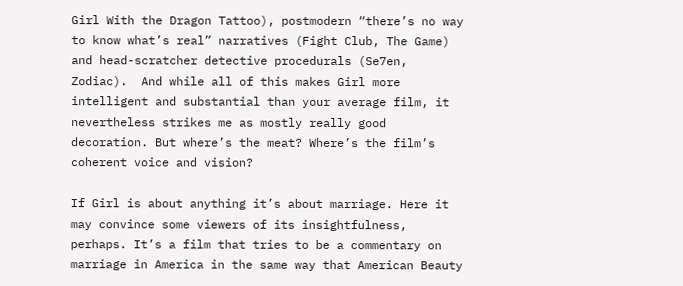Girl With the Dragon Tattoo), postmodern “there’s no way to know what’s real” narratives (Fight Club, The Game) and head-scratcher detective procedurals (Se7en, Zodiac).  And while all of this makes Girl more intelligent and substantial than your average film, it nevertheless strikes me as mostly really good decoration. But where’s the meat? Where’s the film’s coherent voice and vision?

If Girl is about anything it’s about marriage. Here it may convince some viewers of its insightfulness, perhaps. It’s a film that tries to be a commentary on marriage in America in the same way that American Beauty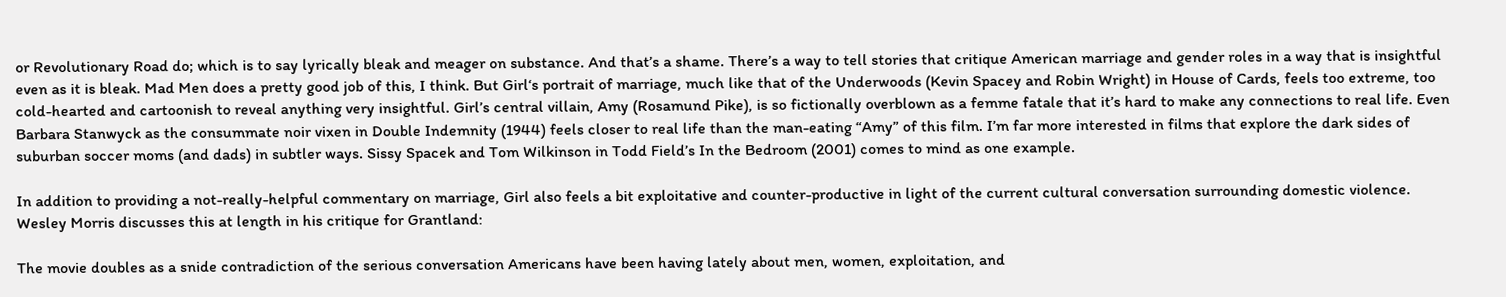or Revolutionary Road do; which is to say lyrically bleak and meager on substance. And that’s a shame. There’s a way to tell stories that critique American marriage and gender roles in a way that is insightful even as it is bleak. Mad Men does a pretty good job of this, I think. But Girl‘s portrait of marriage, much like that of the Underwoods (Kevin Spacey and Robin Wright) in House of Cards, feels too extreme, too cold-hearted and cartoonish to reveal anything very insightful. Girl’s central villain, Amy (Rosamund Pike), is so fictionally overblown as a femme fatale that it’s hard to make any connections to real life. Even Barbara Stanwyck as the consummate noir vixen in Double Indemnity (1944) feels closer to real life than the man-eating “Amy” of this film. I’m far more interested in films that explore the dark sides of suburban soccer moms (and dads) in subtler ways. Sissy Spacek and Tom Wilkinson in Todd Field’s In the Bedroom (2001) comes to mind as one example.

In addition to providing a not-really-helpful commentary on marriage, Girl also feels a bit exploitative and counter-productive in light of the current cultural conversation surrounding domestic violence. Wesley Morris discusses this at length in his critique for Grantland:

The movie doubles as a snide contradiction of the serious conversation Americans have been having lately about men, women, exploitation, and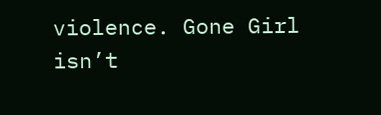violence. Gone Girl isn’t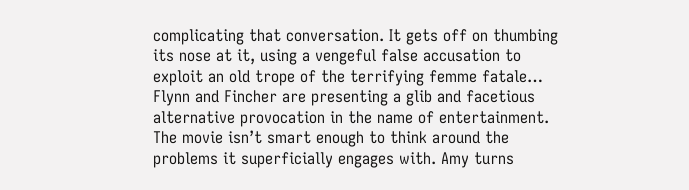complicating that conversation. It gets off on thumbing its nose at it, using a vengeful false accusation to exploit an old trope of the terrifying femme fatale… Flynn and Fincher are presenting a glib and facetious alternative provocation in the name of entertainment. The movie isn’t smart enough to think around the problems it superficially engages with. Amy turns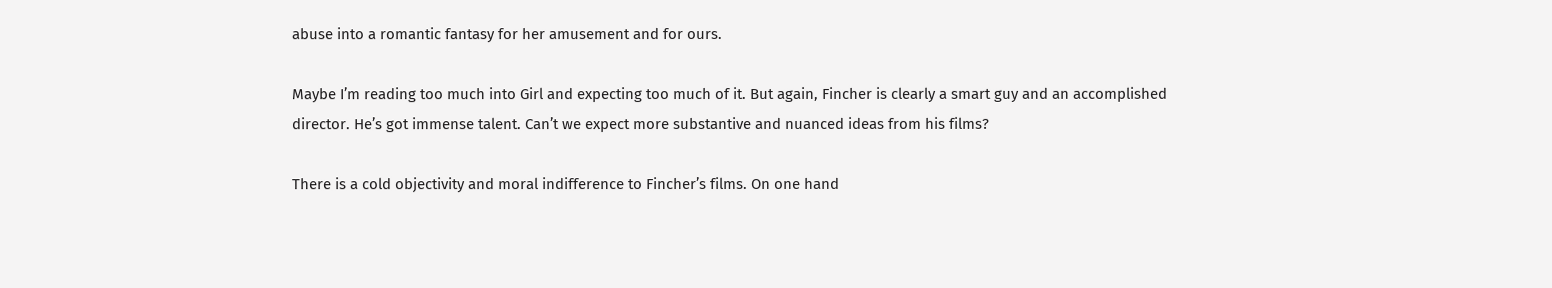abuse into a romantic fantasy for her amusement and for ours.

Maybe I’m reading too much into Girl and expecting too much of it. But again, Fincher is clearly a smart guy and an accomplished director. He’s got immense talent. Can’t we expect more substantive and nuanced ideas from his films?

There is a cold objectivity and moral indifference to Fincher’s films. On one hand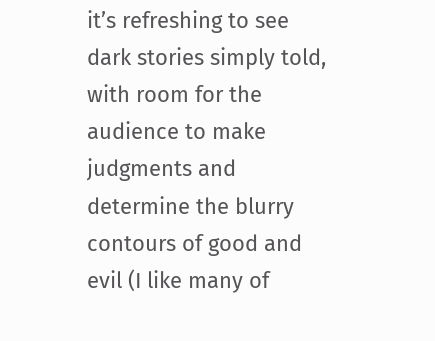it’s refreshing to see dark stories simply told, with room for the audience to make judgments and determine the blurry contours of good and evil (I like many of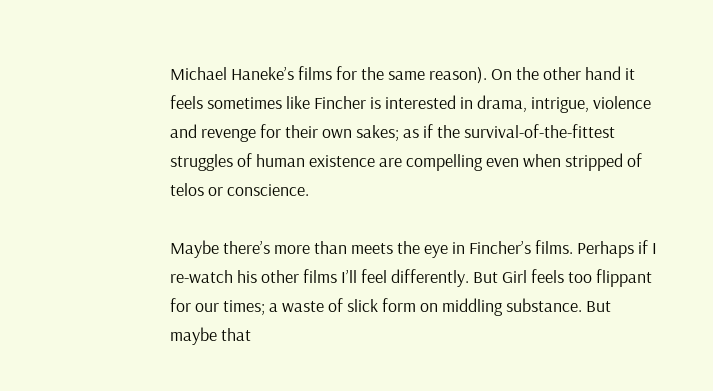Michael Haneke’s films for the same reason). On the other hand it feels sometimes like Fincher is interested in drama, intrigue, violence and revenge for their own sakes; as if the survival-of-the-fittest struggles of human existence are compelling even when stripped of telos or conscience.

Maybe there’s more than meets the eye in Fincher’s films. Perhaps if I re-watch his other films I’ll feel differently. But Girl feels too flippant for our times; a waste of slick form on middling substance. But maybe that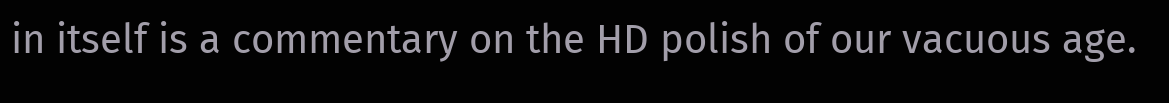in itself is a commentary on the HD polish of our vacuous age.